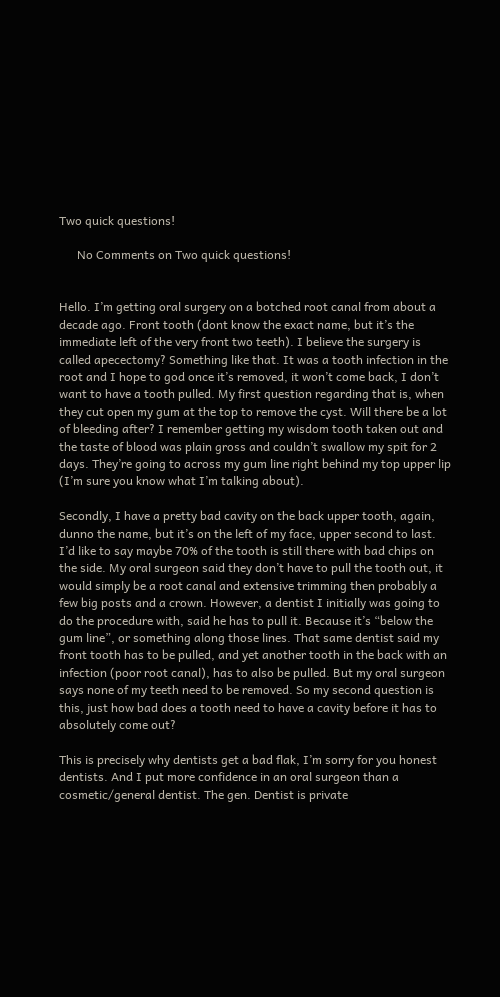Two quick questions!

      No Comments on Two quick questions!


Hello. I’m getting oral surgery on a botched root canal from about a decade ago. Front tooth (dont know the exact name, but it’s the immediate left of the very front two teeth). I believe the surgery is called apecectomy? Something like that. It was a tooth infection in the root and I hope to god once it’s removed, it won’t come back, I don’t want to have a tooth pulled. My first question regarding that is, when they cut open my gum at the top to remove the cyst. Will there be a lot of bleeding after? I remember getting my wisdom tooth taken out and the taste of blood was plain gross and couldn’t swallow my spit for 2 days. They’re going to across my gum line right behind my top upper lip (I’m sure you know what I’m talking about).

Secondly, I have a pretty bad cavity on the back upper tooth, again, dunno the name, but it’s on the left of my face, upper second to last. I’d like to say maybe 70% of the tooth is still there with bad chips on the side. My oral surgeon said they don’t have to pull the tooth out, it would simply be a root canal and extensive trimming then probably a few big posts and a crown. However, a dentist I initially was going to do the procedure with, said he has to pull it. Because it’s “below the gum line”, or something along those lines. That same dentist said my front tooth has to be pulled, and yet another tooth in the back with an infection (poor root canal), has to also be pulled. But my oral surgeon says none of my teeth need to be removed. So my second question is this, just how bad does a tooth need to have a cavity before it has to absolutely come out?

This is precisely why dentists get a bad flak, I’m sorry for you honest dentists. And I put more confidence in an oral surgeon than a cosmetic/general dentist. The gen. Dentist is private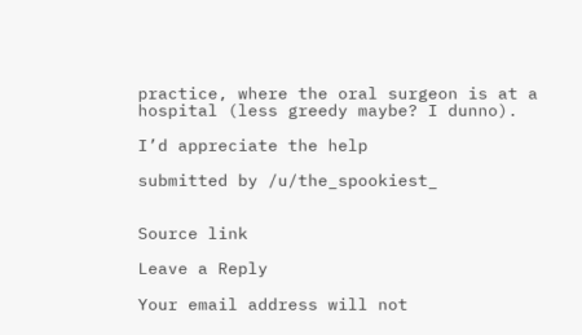practice, where the oral surgeon is at a hospital (less greedy maybe? I dunno).

I’d appreciate the help

submitted by /u/the_spookiest_


Source link

Leave a Reply

Your email address will not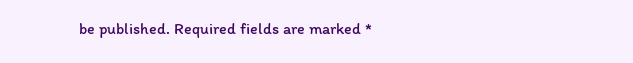be published. Required fields are marked *